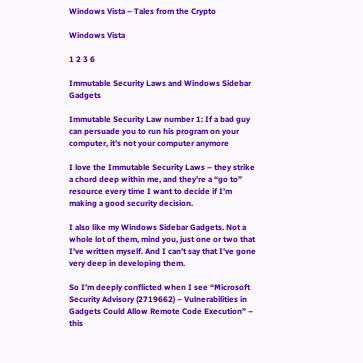Windows Vista – Tales from the Crypto

Windows Vista

1 2 3 6

Immutable Security Laws and Windows Sidebar Gadgets

Immutable Security Law number 1: If a bad guy can persuade you to run his program on your computer, it’s not your computer anymore

I love the Immutable Security Laws – they strike a chord deep within me, and they’re a “go to” resource every time I want to decide if I’m making a good security decision.

I also like my Windows Sidebar Gadgets. Not a whole lot of them, mind you, just one or two that I’ve written myself. And I can’t say that I’ve gone very deep in developing them.

So I’m deeply conflicted when I see “Microsoft Security Advisory (2719662) – Vulnerabilities in Gadgets Could Allow Remote Code Execution” – this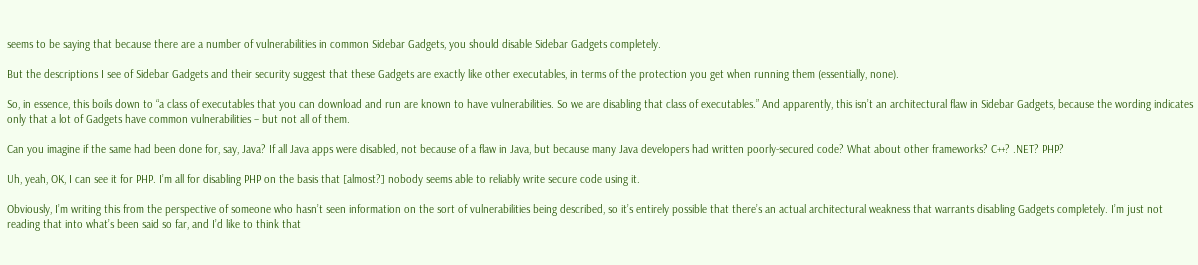seems to be saying that because there are a number of vulnerabilities in common Sidebar Gadgets, you should disable Sidebar Gadgets completely.

But the descriptions I see of Sidebar Gadgets and their security suggest that these Gadgets are exactly like other executables, in terms of the protection you get when running them (essentially, none).

So, in essence, this boils down to “a class of executables that you can download and run are known to have vulnerabilities. So we are disabling that class of executables.” And apparently, this isn’t an architectural flaw in Sidebar Gadgets, because the wording indicates only that a lot of Gadgets have common vulnerabilities – but not all of them.

Can you imagine if the same had been done for, say, Java? If all Java apps were disabled, not because of a flaw in Java, but because many Java developers had written poorly-secured code? What about other frameworks? C++? .NET? PHP?

Uh, yeah, OK, I can see it for PHP. I’m all for disabling PHP on the basis that [almost?] nobody seems able to reliably write secure code using it.

Obviously, I’m writing this from the perspective of someone who hasn’t seen information on the sort of vulnerabilities being described, so it’s entirely possible that there’s an actual architectural weakness that warrants disabling Gadgets completely. I’m just not reading that into what’s been said so far, and I’d like to think that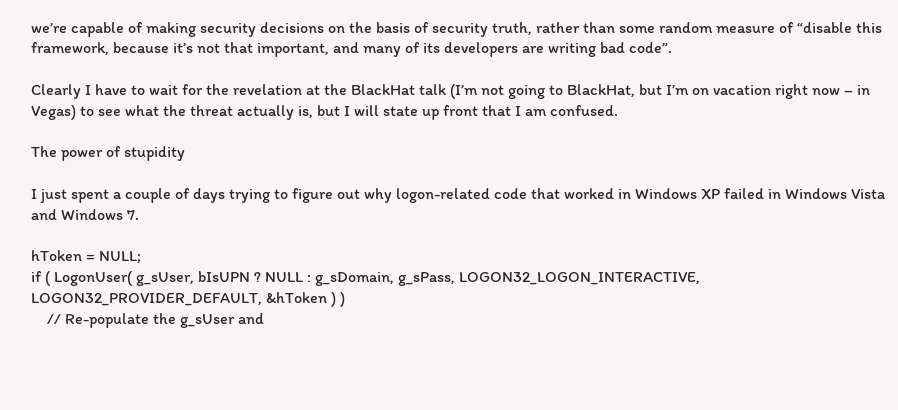we’re capable of making security decisions on the basis of security truth, rather than some random measure of “disable this framework, because it’s not that important, and many of its developers are writing bad code”.

Clearly I have to wait for the revelation at the BlackHat talk (I’m not going to BlackHat, but I’m on vacation right now – in Vegas) to see what the threat actually is, but I will state up front that I am confused.

The power of stupidity

I just spent a couple of days trying to figure out why logon-related code that worked in Windows XP failed in Windows Vista and Windows 7.

hToken = NULL;
if ( LogonUser( g_sUser, bIsUPN ? NULL : g_sDomain, g_sPass, LOGON32_LOGON_INTERACTIVE, LOGON32_PROVIDER_DEFAULT, &hToken ) )
    // Re-populate the g_sUser and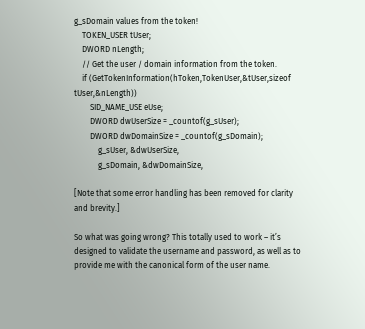g_sDomain values from the token!
    TOKEN_USER tUser;
    DWORD nLength;
    // Get the user / domain information from the token.
    if (GetTokenInformation(hToken,TokenUser,&tUser,sizeof tUser,&nLength))
        SID_NAME_USE eUse;
        DWORD dwUserSize = _countof(g_sUser);
        DWORD dwDomainSize = _countof(g_sDomain);
            g_sUser, &dwUserSize,
            g_sDomain, &dwDomainSize,

[Note that some error handling has been removed for clarity and brevity.]

So what was going wrong? This totally used to work – it’s designed to validate the username and password, as well as to provide me with the canonical form of the user name.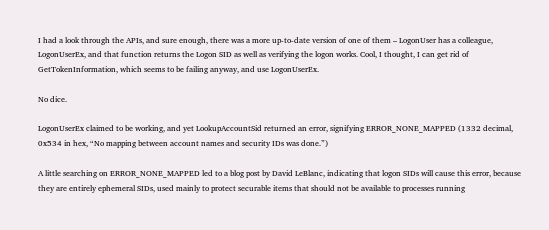I had a look through the APIs, and sure enough, there was a more up-to-date version of one of them – LogonUser has a colleague, LogonUserEx, and that function returns the Logon SID as well as verifying the logon works. Cool, I thought, I can get rid of GetTokenInformation, which seems to be failing anyway, and use LogonUserEx.

No dice.

LogonUserEx claimed to be working, and yet LookupAccountSid returned an error, signifying ERROR_NONE_MAPPED (1332 decimal, 0x534 in hex, “No mapping between account names and security IDs was done.”)

A little searching on ERROR_NONE_MAPPED led to a blog post by David LeBlanc, indicating that logon SIDs will cause this error, because they are entirely ephemeral SIDs, used mainly to protect securable items that should not be available to processes running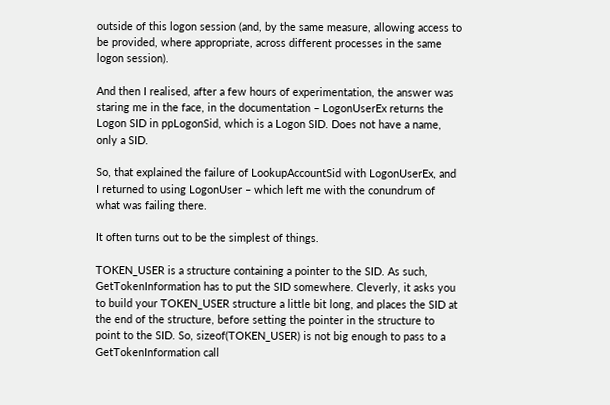outside of this logon session (and, by the same measure, allowing access to be provided, where appropriate, across different processes in the same logon session).

And then I realised, after a few hours of experimentation, the answer was staring me in the face, in the documentation – LogonUserEx returns the Logon SID in ppLogonSid, which is a Logon SID. Does not have a name, only a SID.

So, that explained the failure of LookupAccountSid with LogonUserEx, and I returned to using LogonUser – which left me with the conundrum of what was failing there.

It often turns out to be the simplest of things.

TOKEN_USER is a structure containing a pointer to the SID. As such, GetTokenInformation has to put the SID somewhere. Cleverly, it asks you to build your TOKEN_USER structure a little bit long, and places the SID at the end of the structure, before setting the pointer in the structure to point to the SID. So, sizeof(TOKEN_USER) is not big enough to pass to a GetTokenInformation call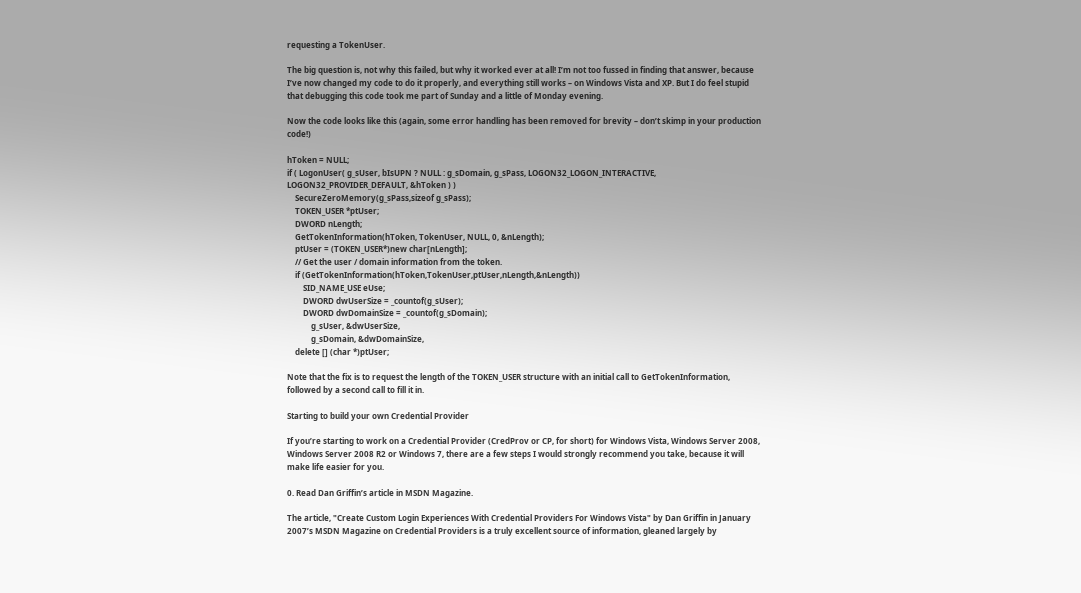requesting a TokenUser.

The big question is, not why this failed, but why it worked ever at all! I’m not too fussed in finding that answer, because I’ve now changed my code to do it properly, and everything still works – on Windows Vista and XP. But I do feel stupid that debugging this code took me part of Sunday and a little of Monday evening.

Now the code looks like this (again, some error handling has been removed for brevity – don’t skimp in your production code!)

hToken = NULL;
if ( LogonUser( g_sUser, bIsUPN ? NULL : g_sDomain, g_sPass, LOGON32_LOGON_INTERACTIVE, LOGON32_PROVIDER_DEFAULT, &hToken ) )
    SecureZeroMemory(g_sPass,sizeof g_sPass);
    TOKEN_USER *ptUser;
    DWORD nLength;
    GetTokenInformation(hToken, TokenUser, NULL, 0, &nLength);
    ptUser = (TOKEN_USER*)new char[nLength];
    // Get the user / domain information from the token.
    if (GetTokenInformation(hToken,TokenUser,ptUser,nLength,&nLength))
        SID_NAME_USE eUse;
        DWORD dwUserSize = _countof(g_sUser);
        DWORD dwDomainSize = _countof(g_sDomain);
            g_sUser, &dwUserSize,
            g_sDomain, &dwDomainSize,
    delete [] (char *)ptUser;

Note that the fix is to request the length of the TOKEN_USER structure with an initial call to GetTokenInformation, followed by a second call to fill it in.

Starting to build your own Credential Provider

If you’re starting to work on a Credential Provider (CredProv or CP, for short) for Windows Vista, Windows Server 2008, Windows Server 2008 R2 or Windows 7, there are a few steps I would strongly recommend you take, because it will make life easier for you.

0. Read Dan Griffin’s article in MSDN Magazine.

The article, "Create Custom Login Experiences With Credential Providers For Windows Vista" by Dan Griffin in January 2007’s MSDN Magazine on Credential Providers is a truly excellent source of information, gleaned largely by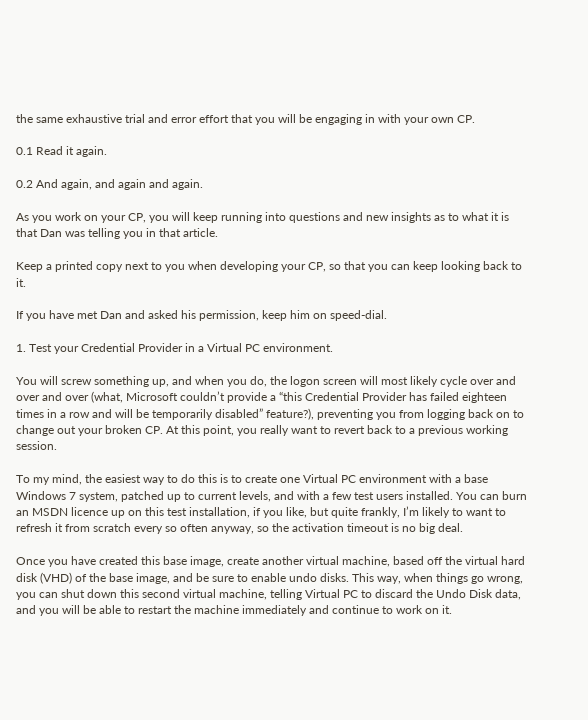the same exhaustive trial and error effort that you will be engaging in with your own CP.

0.1 Read it again.

0.2 And again, and again and again.

As you work on your CP, you will keep running into questions and new insights as to what it is that Dan was telling you in that article.

Keep a printed copy next to you when developing your CP, so that you can keep looking back to it.

If you have met Dan and asked his permission, keep him on speed-dial.

1. Test your Credential Provider in a Virtual PC environment.

You will screw something up, and when you do, the logon screen will most likely cycle over and over and over (what, Microsoft couldn’t provide a “this Credential Provider has failed eighteen times in a row and will be temporarily disabled” feature?), preventing you from logging back on to change out your broken CP. At this point, you really want to revert back to a previous working session.

To my mind, the easiest way to do this is to create one Virtual PC environment with a base Windows 7 system, patched up to current levels, and with a few test users installed. You can burn an MSDN licence up on this test installation, if you like, but quite frankly, I’m likely to want to refresh it from scratch every so often anyway, so the activation timeout is no big deal.

Once you have created this base image, create another virtual machine, based off the virtual hard disk (VHD) of the base image, and be sure to enable undo disks. This way, when things go wrong, you can shut down this second virtual machine, telling Virtual PC to discard the Undo Disk data, and you will be able to restart the machine immediately and continue to work on it.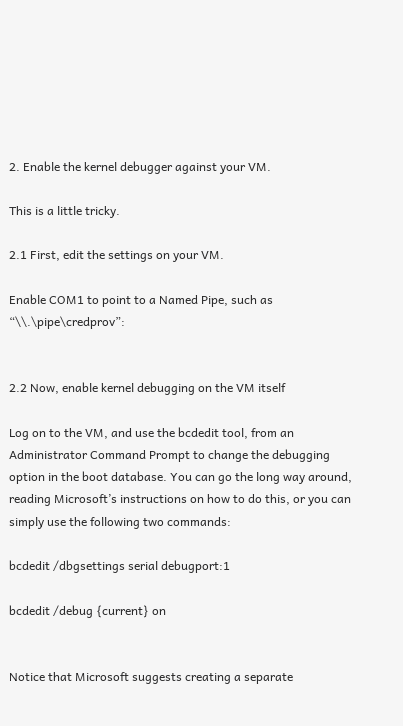2. Enable the kernel debugger against your VM.

This is a little tricky.

2.1 First, edit the settings on your VM.

Enable COM1 to point to a Named Pipe, such as “\\.\pipe\credprov”:


2.2 Now, enable kernel debugging on the VM itself

Log on to the VM, and use the bcdedit tool, from an Administrator Command Prompt to change the debugging option in the boot database. You can go the long way around, reading Microsoft’s instructions on how to do this, or you can simply use the following two commands:

bcdedit /dbgsettings serial debugport:1

bcdedit /debug {current} on


Notice that Microsoft suggests creating a separate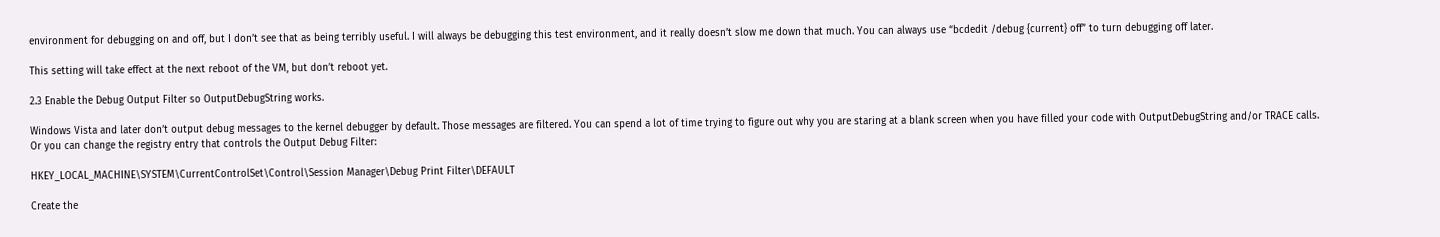environment for debugging on and off, but I don’t see that as being terribly useful. I will always be debugging this test environment, and it really doesn’t slow me down that much. You can always use “bcdedit /debug {current} off” to turn debugging off later.

This setting will take effect at the next reboot of the VM, but don’t reboot yet.

2.3 Enable the Debug Output Filter so OutputDebugString works.

Windows Vista and later don’t output debug messages to the kernel debugger by default. Those messages are filtered. You can spend a lot of time trying to figure out why you are staring at a blank screen when you have filled your code with OutputDebugString and/or TRACE calls. Or you can change the registry entry that controls the Output Debug Filter:

HKEY_LOCAL_MACHINE\SYSTEM\CurrentControlSet\Control\Session Manager\Debug Print Filter\DEFAULT

Create the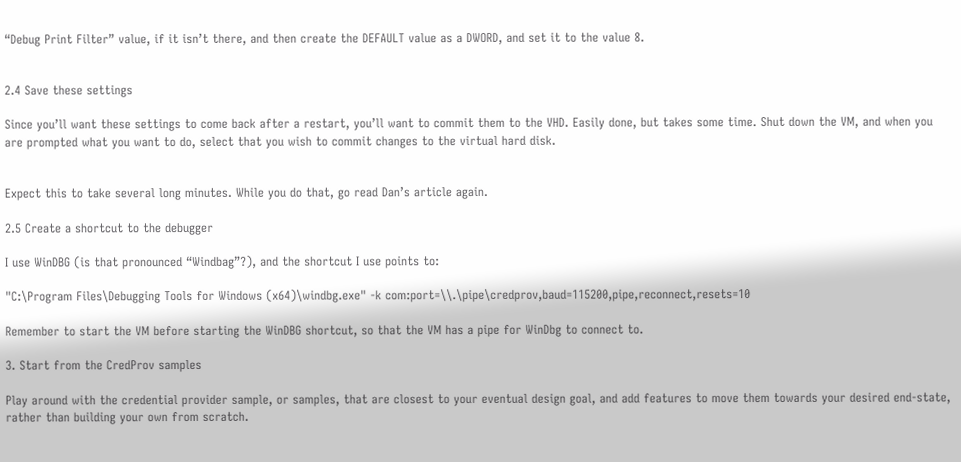“Debug Print Filter” value, if it isn’t there, and then create the DEFAULT value as a DWORD, and set it to the value 8.


2.4 Save these settings

Since you’ll want these settings to come back after a restart, you’ll want to commit them to the VHD. Easily done, but takes some time. Shut down the VM, and when you are prompted what you want to do, select that you wish to commit changes to the virtual hard disk.


Expect this to take several long minutes. While you do that, go read Dan’s article again.

2.5 Create a shortcut to the debugger

I use WinDBG (is that pronounced “Windbag”?), and the shortcut I use points to:

"C:\Program Files\Debugging Tools for Windows (x64)\windbg.exe" -k com:port=\\.\pipe\credprov,baud=115200,pipe,reconnect,resets=10

Remember to start the VM before starting the WinDBG shortcut, so that the VM has a pipe for WinDbg to connect to.

3. Start from the CredProv samples

Play around with the credential provider sample, or samples, that are closest to your eventual design goal, and add features to move them towards your desired end-state, rather than building your own from scratch.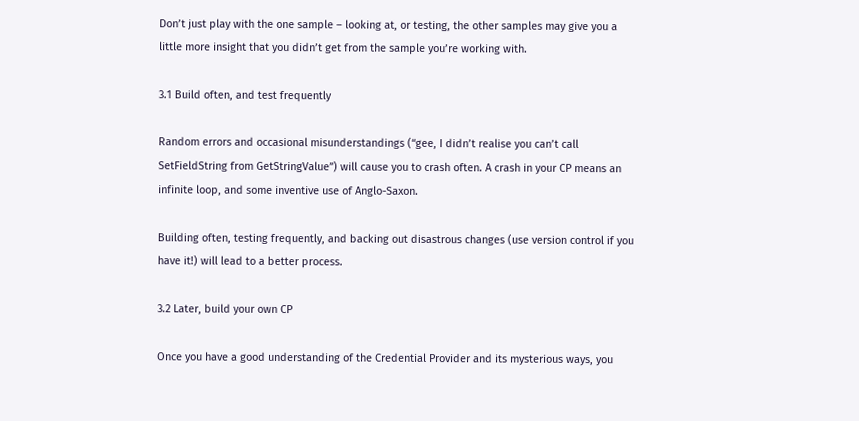Don’t just play with the one sample – looking at, or testing, the other samples may give you a little more insight that you didn’t get from the sample you’re working with.

3.1 Build often, and test frequently

Random errors and occasional misunderstandings (“gee, I didn’t realise you can’t call SetFieldString from GetStringValue”) will cause you to crash often. A crash in your CP means an infinite loop, and some inventive use of Anglo-Saxon.

Building often, testing frequently, and backing out disastrous changes (use version control if you have it!) will lead to a better process.

3.2 Later, build your own CP

Once you have a good understanding of the Credential Provider and its mysterious ways, you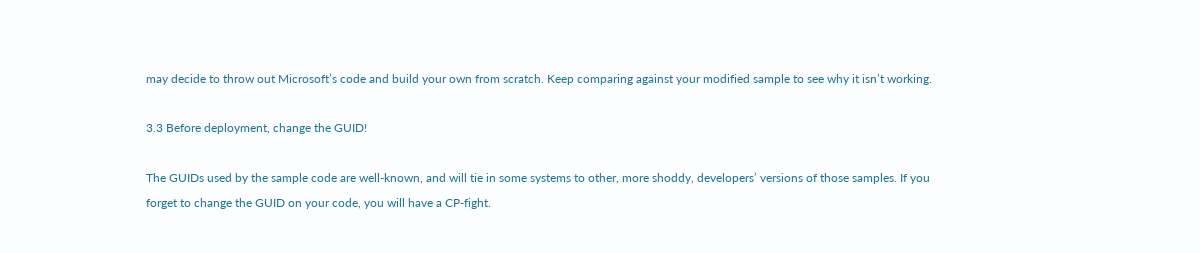may decide to throw out Microsoft’s code and build your own from scratch. Keep comparing against your modified sample to see why it isn’t working.

3.3 Before deployment, change the GUID!

The GUIDs used by the sample code are well-known, and will tie in some systems to other, more shoddy, developers’ versions of those samples. If you forget to change the GUID on your code, you will have a CP-fight.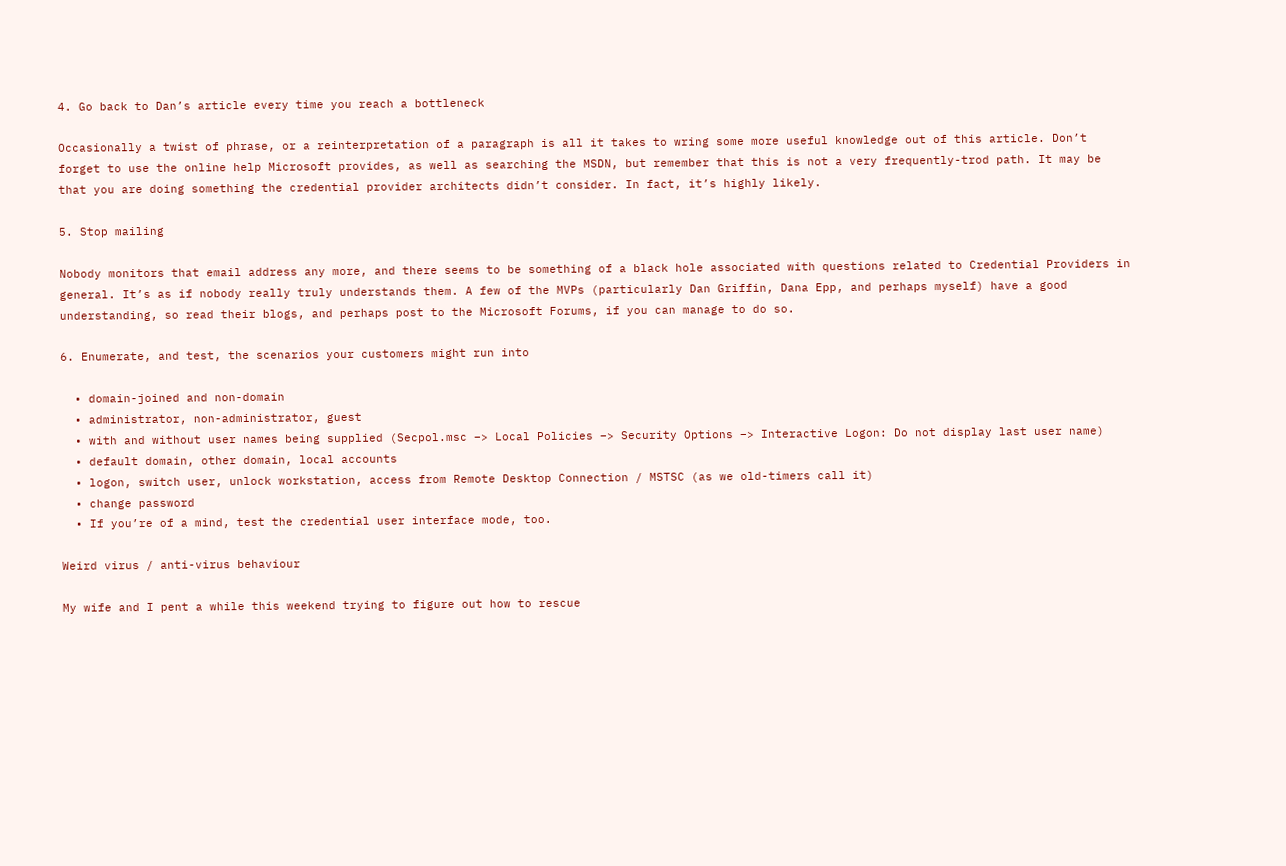4. Go back to Dan’s article every time you reach a bottleneck

Occasionally a twist of phrase, or a reinterpretation of a paragraph is all it takes to wring some more useful knowledge out of this article. Don’t forget to use the online help Microsoft provides, as well as searching the MSDN, but remember that this is not a very frequently-trod path. It may be that you are doing something the credential provider architects didn’t consider. In fact, it’s highly likely.

5. Stop mailing

Nobody monitors that email address any more, and there seems to be something of a black hole associated with questions related to Credential Providers in general. It’s as if nobody really truly understands them. A few of the MVPs (particularly Dan Griffin, Dana Epp, and perhaps myself) have a good understanding, so read their blogs, and perhaps post to the Microsoft Forums, if you can manage to do so.

6. Enumerate, and test, the scenarios your customers might run into

  • domain-joined and non-domain
  • administrator, non-administrator, guest
  • with and without user names being supplied (Secpol.msc –> Local Policies –> Security Options –> Interactive Logon: Do not display last user name)
  • default domain, other domain, local accounts
  • logon, switch user, unlock workstation, access from Remote Desktop Connection / MSTSC (as we old-timers call it)
  • change password
  • If you’re of a mind, test the credential user interface mode, too.

Weird virus / anti-virus behaviour

My wife and I pent a while this weekend trying to figure out how to rescue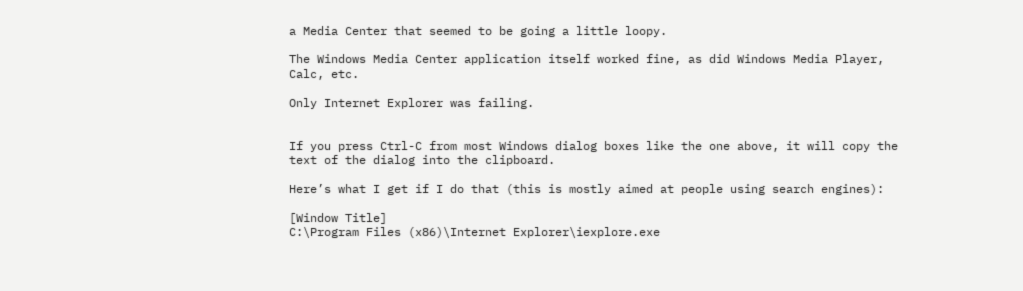a Media Center that seemed to be going a little loopy.

The Windows Media Center application itself worked fine, as did Windows Media Player, Calc, etc.

Only Internet Explorer was failing.


If you press Ctrl-C from most Windows dialog boxes like the one above, it will copy the text of the dialog into the clipboard.

Here’s what I get if I do that (this is mostly aimed at people using search engines):

[Window Title]
C:\Program Files (x86)\Internet Explorer\iexplore.exe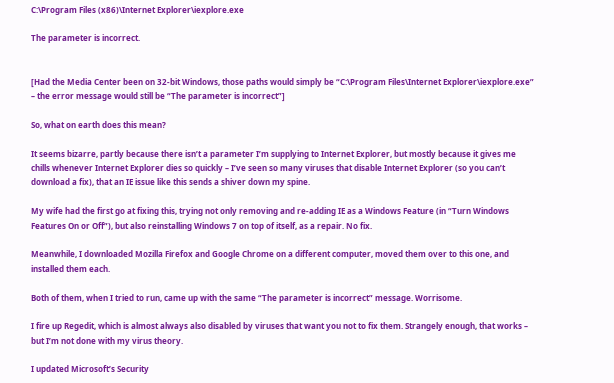C:\Program Files (x86)\Internet Explorer\iexplore.exe

The parameter is incorrect.


[Had the Media Center been on 32-bit Windows, those paths would simply be “C:\Program Files\Internet Explorer\iexplore.exe” – the error message would still be “The parameter is incorrect”]

So, what on earth does this mean?

It seems bizarre, partly because there isn’t a parameter I’m supplying to Internet Explorer, but mostly because it gives me chills whenever Internet Explorer dies so quickly – I’ve seen so many viruses that disable Internet Explorer (so you can’t download a fix), that an IE issue like this sends a shiver down my spine.

My wife had the first go at fixing this, trying not only removing and re-adding IE as a Windows Feature (in “Turn Windows Features On or Off”), but also reinstalling Windows 7 on top of itself, as a repair. No fix.

Meanwhile, I downloaded Mozilla Firefox and Google Chrome on a different computer, moved them over to this one, and installed them each.

Both of them, when I tried to run, came up with the same “The parameter is incorrect” message. Worrisome.

I fire up Regedit, which is almost always also disabled by viruses that want you not to fix them. Strangely enough, that works – but I’m not done with my virus theory.

I updated Microsoft’s Security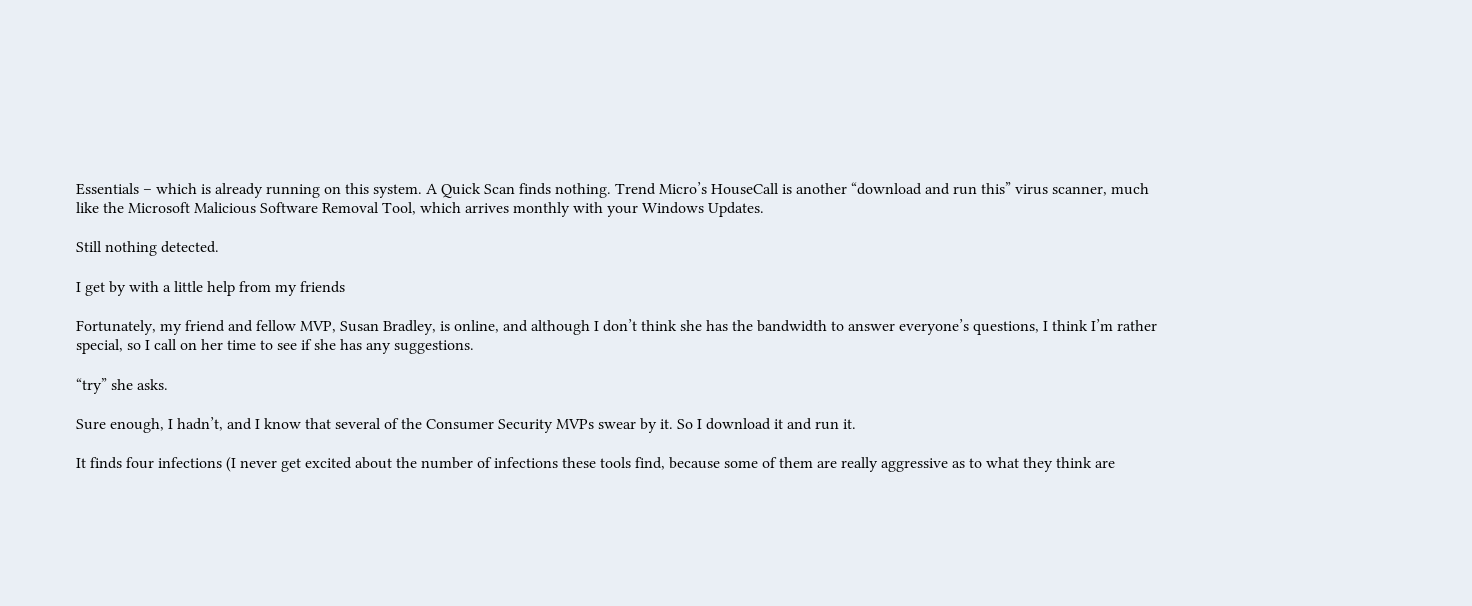Essentials – which is already running on this system. A Quick Scan finds nothing. Trend Micro’s HouseCall is another “download and run this” virus scanner, much like the Microsoft Malicious Software Removal Tool, which arrives monthly with your Windows Updates.

Still nothing detected.

I get by with a little help from my friends

Fortunately, my friend and fellow MVP, Susan Bradley, is online, and although I don’t think she has the bandwidth to answer everyone’s questions, I think I’m rather special, so I call on her time to see if she has any suggestions.

“try” she asks.

Sure enough, I hadn’t, and I know that several of the Consumer Security MVPs swear by it. So I download it and run it.

It finds four infections (I never get excited about the number of infections these tools find, because some of them are really aggressive as to what they think are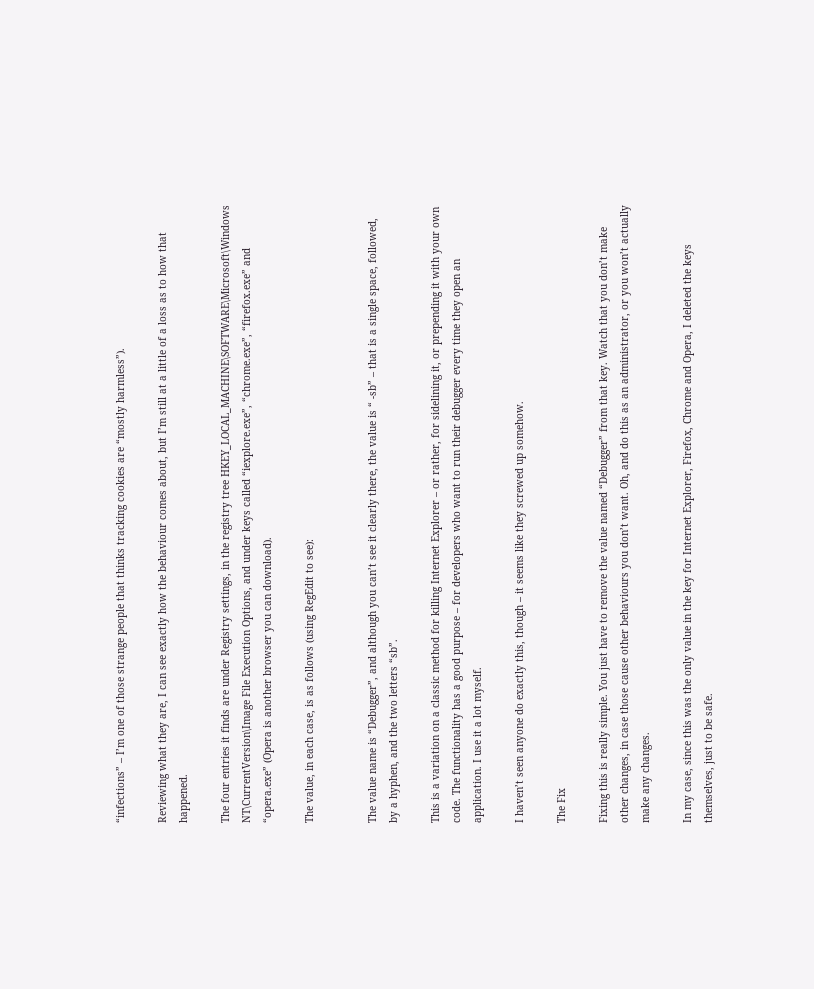“infections” – I’m one of those strange people that thinks tracking cookies are “mostly harmless”).

Reviewing what they are, I can see exactly how the behaviour comes about, but I’m still at a little of a loss as to how that happened.

The four entries it finds are under Registry settings, in the registry tree HKEY_LOCAL_MACHINE\SOFTWARE\Microsoft\Windows NT\CurrentVersion\Image File Execution Options, and under keys called “iexplore.exe”, “chrome.exe”, “firefox.exe” and “opera.exe” (Opera is another browser you can download).

The value, in each case, is as follows (using RegEdit to see):


The value name is “Debugger”, and although you can’t see it clearly there, the value is “ -sb” – that is a single space, followed, by a hyphen, and the two letters “sb”.

This is a variation on a classic method for killing Internet Explorer – or rather, for sidelining it, or prepending it with your own code. The functionality has a good purpose – for developers who want to run their debugger every time they open an application. I use it a lot myself.

I haven’t seen anyone do exactly this, though – it seems like they screwed up somehow.

The Fix

Fixing this is really simple. You just have to remove the value named “Debugger” from that key. Watch that you don’t make other changes, in case those cause other behaviours you don’t want. Oh, and do this as an administrator, or you won’t actually make any changes.

In my case, since this was the only value in the key for Internet Explorer, Firefox, Chrome and Opera, I deleted the keys themselves, just to be safe.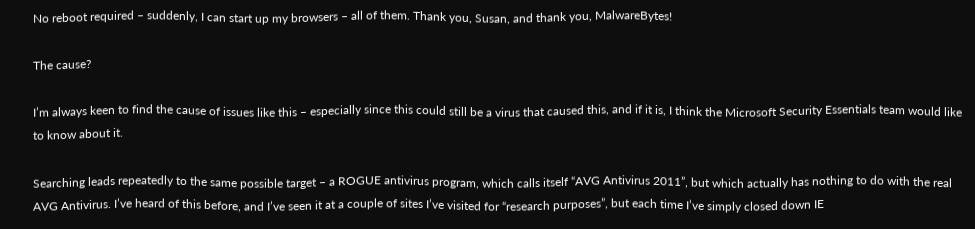No reboot required – suddenly, I can start up my browsers – all of them. Thank you, Susan, and thank you, MalwareBytes!

The cause?

I’m always keen to find the cause of issues like this – especially since this could still be a virus that caused this, and if it is, I think the Microsoft Security Essentials team would like to know about it.

Searching leads repeatedly to the same possible target – a ROGUE antivirus program, which calls itself “AVG Antivirus 2011”, but which actually has nothing to do with the real AVG Antivirus. I’ve heard of this before, and I’ve seen it at a couple of sites I’ve visited for “research purposes”, but each time I’ve simply closed down IE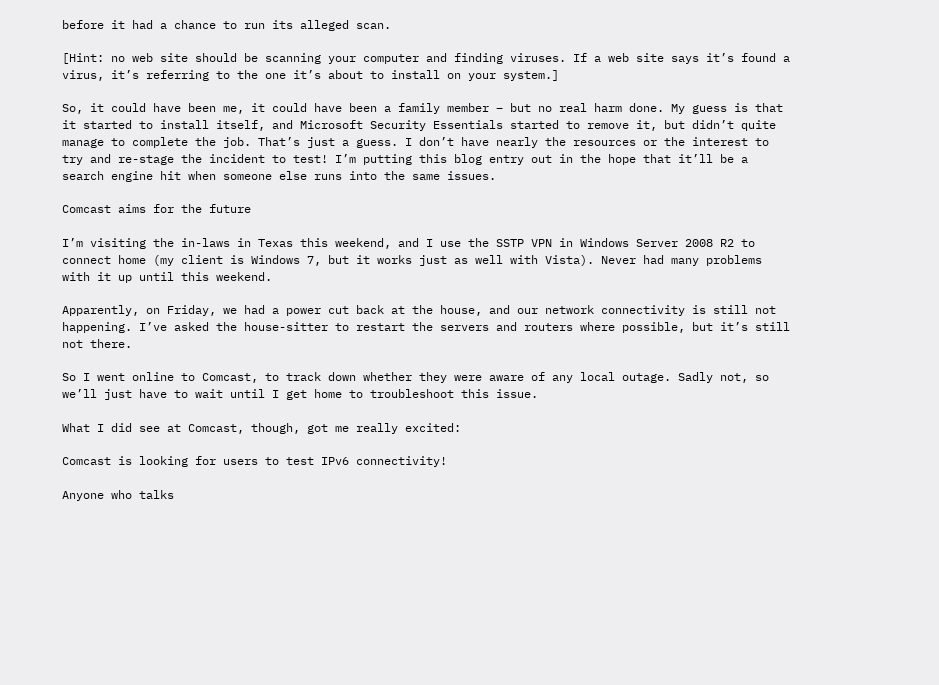before it had a chance to run its alleged scan.

[Hint: no web site should be scanning your computer and finding viruses. If a web site says it’s found a virus, it’s referring to the one it’s about to install on your system.]

So, it could have been me, it could have been a family member – but no real harm done. My guess is that it started to install itself, and Microsoft Security Essentials started to remove it, but didn’t quite manage to complete the job. That’s just a guess. I don’t have nearly the resources or the interest to try and re-stage the incident to test! I’m putting this blog entry out in the hope that it’ll be a search engine hit when someone else runs into the same issues.

Comcast aims for the future

I’m visiting the in-laws in Texas this weekend, and I use the SSTP VPN in Windows Server 2008 R2 to connect home (my client is Windows 7, but it works just as well with Vista). Never had many problems with it up until this weekend.

Apparently, on Friday, we had a power cut back at the house, and our network connectivity is still not happening. I’ve asked the house-sitter to restart the servers and routers where possible, but it’s still not there.

So I went online to Comcast, to track down whether they were aware of any local outage. Sadly not, so we’ll just have to wait until I get home to troubleshoot this issue.

What I did see at Comcast, though, got me really excited:

Comcast is looking for users to test IPv6 connectivity!

Anyone who talks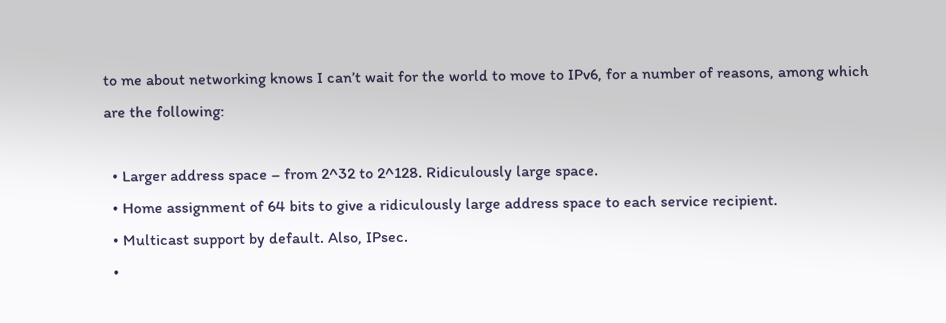to me about networking knows I can’t wait for the world to move to IPv6, for a number of reasons, among which are the following:

  • Larger address space – from 2^32 to 2^128. Ridiculously large space.
  • Home assignment of 64 bits to give a ridiculously large address space to each service recipient.
  • Multicast support by default. Also, IPsec.
  •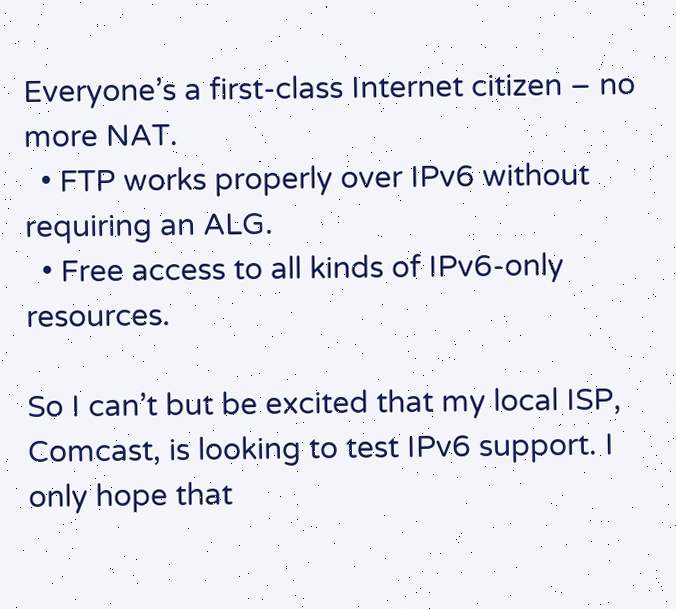Everyone’s a first-class Internet citizen – no more NAT.
  • FTP works properly over IPv6 without requiring an ALG.
  • Free access to all kinds of IPv6-only resources.

So I can’t but be excited that my local ISP, Comcast, is looking to test IPv6 support. I only hope that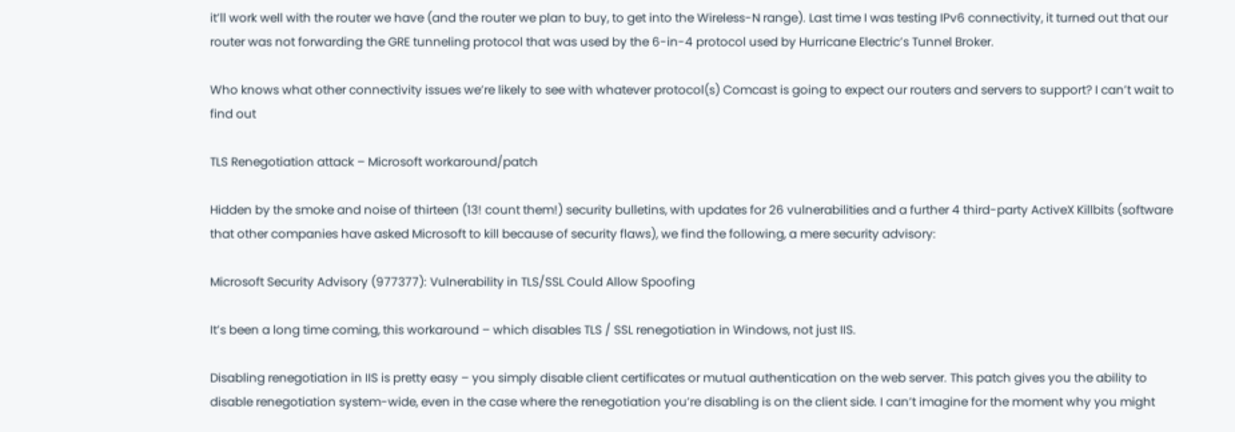it’ll work well with the router we have (and the router we plan to buy, to get into the Wireless-N range). Last time I was testing IPv6 connectivity, it turned out that our router was not forwarding the GRE tunneling protocol that was used by the 6-in-4 protocol used by Hurricane Electric’s Tunnel Broker.

Who knows what other connectivity issues we’re likely to see with whatever protocol(s) Comcast is going to expect our routers and servers to support? I can’t wait to find out

TLS Renegotiation attack – Microsoft workaround/patch

Hidden by the smoke and noise of thirteen (13! count them!) security bulletins, with updates for 26 vulnerabilities and a further 4 third-party ActiveX Killbits (software that other companies have asked Microsoft to kill because of security flaws), we find the following, a mere security advisory:

Microsoft Security Advisory (977377): Vulnerability in TLS/SSL Could Allow Spoofing

It’s been a long time coming, this workaround – which disables TLS / SSL renegotiation in Windows, not just IIS.

Disabling renegotiation in IIS is pretty easy – you simply disable client certificates or mutual authentication on the web server. This patch gives you the ability to disable renegotiation system-wide, even in the case where the renegotiation you’re disabling is on the client side. I can’t imagine for the moment why you might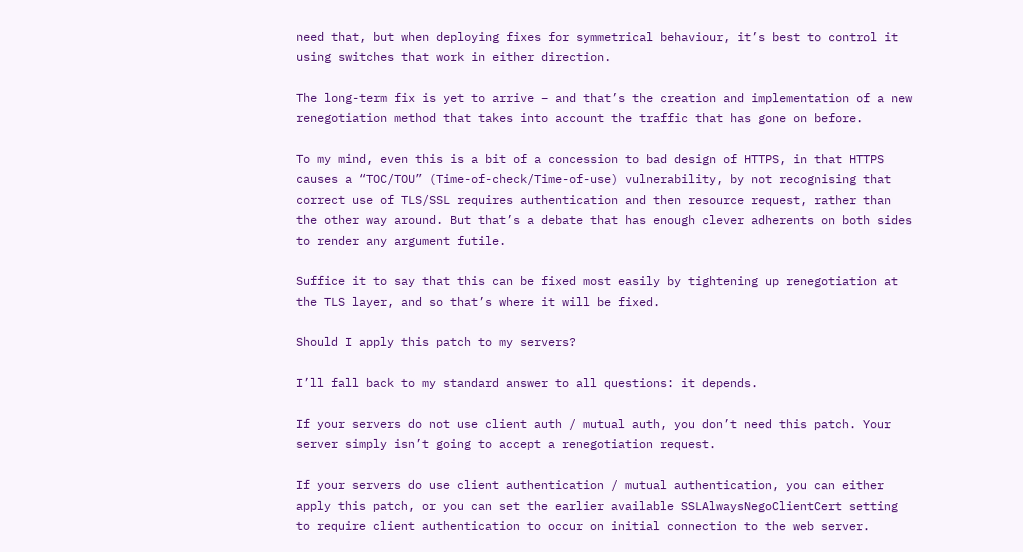need that, but when deploying fixes for symmetrical behaviour, it’s best to control it using switches that work in either direction.

The long-term fix is yet to arrive – and that’s the creation and implementation of a new renegotiation method that takes into account the traffic that has gone on before.

To my mind, even this is a bit of a concession to bad design of HTTPS, in that HTTPS causes a “TOC/TOU” (Time-of-check/Time-of-use) vulnerability, by not recognising that correct use of TLS/SSL requires authentication and then resource request, rather than the other way around. But that’s a debate that has enough clever adherents on both sides to render any argument futile.

Suffice it to say that this can be fixed most easily by tightening up renegotiation at the TLS layer, and so that’s where it will be fixed.

Should I apply this patch to my servers?

I’ll fall back to my standard answer to all questions: it depends.

If your servers do not use client auth / mutual auth, you don’t need this patch. Your server simply isn’t going to accept a renegotiation request.

If your servers do use client authentication / mutual authentication, you can either apply this patch, or you can set the earlier available SSLAlwaysNegoClientCert setting to require client authentication to occur on initial connection to the web server.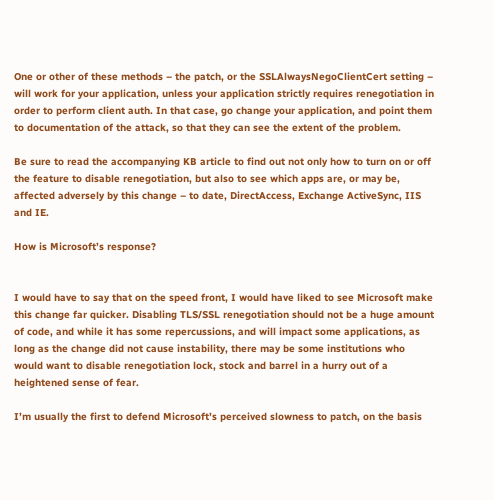One or other of these methods – the patch, or the SSLAlwaysNegoClientCert setting – will work for your application, unless your application strictly requires renegotiation in order to perform client auth. In that case, go change your application, and point them to documentation of the attack, so that they can see the extent of the problem.

Be sure to read the accompanying KB article to find out not only how to turn on or off the feature to disable renegotiation, but also to see which apps are, or may be, affected adversely by this change – to date, DirectAccess, Exchange ActiveSync, IIS and IE.

How is Microsoft’s response?


I would have to say that on the speed front, I would have liked to see Microsoft make this change far quicker. Disabling TLS/SSL renegotiation should not be a huge amount of code, and while it has some repercussions, and will impact some applications, as long as the change did not cause instability, there may be some institutions who would want to disable renegotiation lock, stock and barrel in a hurry out of a heightened sense of fear.

I’m usually the first to defend Microsoft’s perceived slowness to patch, on the basis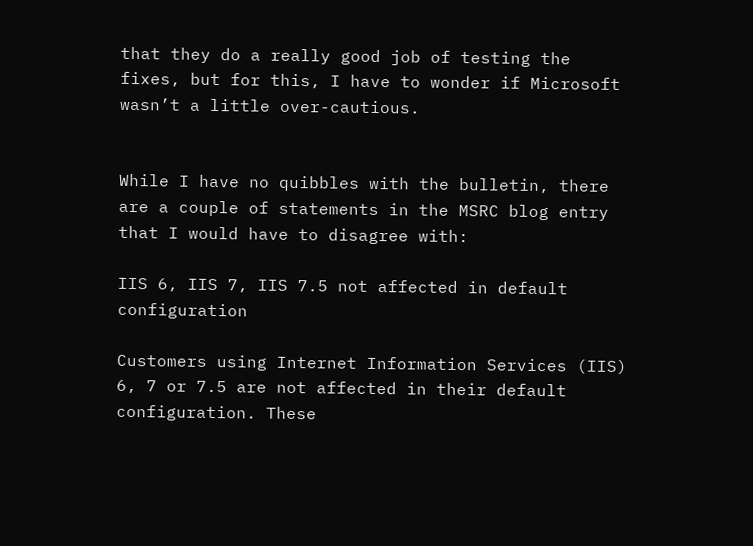that they do a really good job of testing the fixes, but for this, I have to wonder if Microsoft wasn’t a little over-cautious.


While I have no quibbles with the bulletin, there are a couple of statements in the MSRC blog entry that I would have to disagree with:

IIS 6, IIS 7, IIS 7.5 not affected in default configuration

Customers using Internet Information Services (IIS) 6, 7 or 7.5 are not affected in their default configuration. These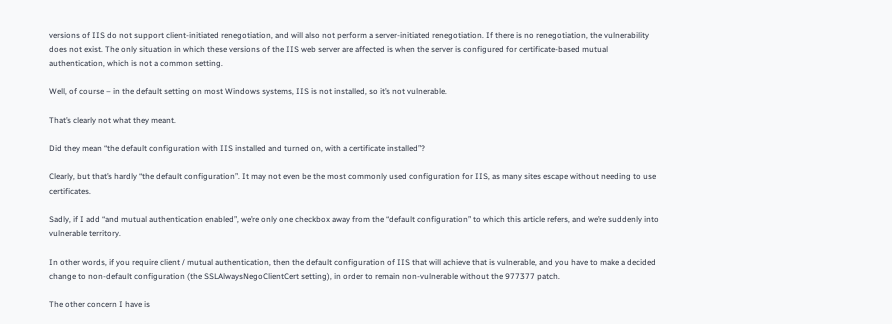versions of IIS do not support client-initiated renegotiation, and will also not perform a server-initiated renegotiation. If there is no renegotiation, the vulnerability does not exist. The only situation in which these versions of the IIS web server are affected is when the server is configured for certificate-based mutual authentication, which is not a common setting.

Well, of course – in the default setting on most Windows systems, IIS is not installed, so it’s not vulnerable.

That’s clearly not what they meant.

Did they mean “the default configuration with IIS installed and turned on, with a certificate installed”?

Clearly, but that’s hardly “the default configuration”. It may not even be the most commonly used configuration for IIS, as many sites escape without needing to use certificates.

Sadly, if I add “and mutual authentication enabled”, we’re only one checkbox away from the “default configuration” to which this article refers, and we’re suddenly into vulnerable territory.

In other words, if you require client / mutual authentication, then the default configuration of IIS that will achieve that is vulnerable, and you have to make a decided change to non-default configuration (the SSLAlwaysNegoClientCert setting), in order to remain non-vulnerable without the 977377 patch.

The other concern I have is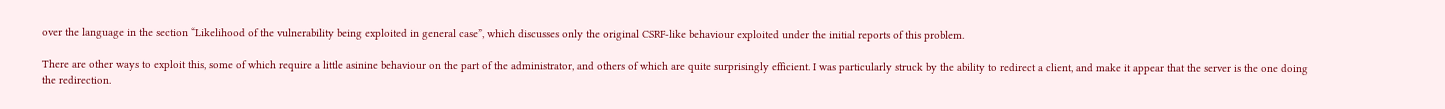over the language in the section “Likelihood of the vulnerability being exploited in general case”, which discusses only the original CSRF-like behaviour exploited under the initial reports of this problem.

There are other ways to exploit this, some of which require a little asinine behaviour on the part of the administrator, and others of which are quite surprisingly efficient. I was particularly struck by the ability to redirect a client, and make it appear that the server is the one doing the redirection.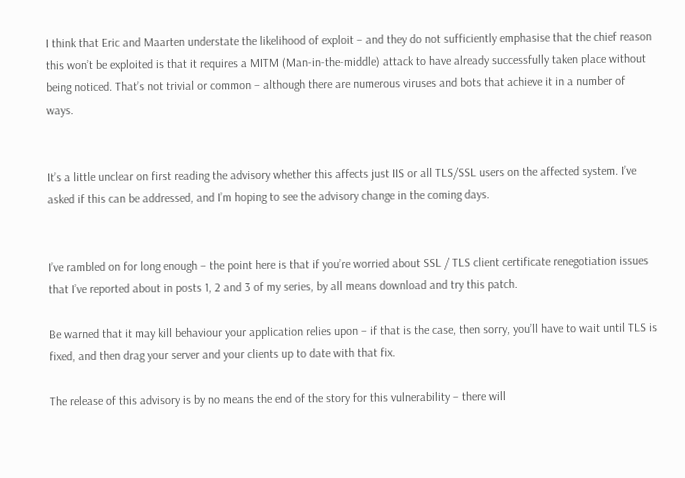I think that Eric and Maarten understate the likelihood of exploit – and they do not sufficiently emphasise that the chief reason this won’t be exploited is that it requires a MITM (Man-in-the-middle) attack to have already successfully taken place without being noticed. That’s not trivial or common – although there are numerous viruses and bots that achieve it in a number of ways.


It’s a little unclear on first reading the advisory whether this affects just IIS or all TLS/SSL users on the affected system. I’ve asked if this can be addressed, and I’m hoping to see the advisory change in the coming days.


I’ve rambled on for long enough – the point here is that if you’re worried about SSL / TLS client certificate renegotiation issues that I’ve reported about in posts 1, 2 and 3 of my series, by all means download and try this patch.

Be warned that it may kill behaviour your application relies upon – if that is the case, then sorry, you’ll have to wait until TLS is fixed, and then drag your server and your clients up to date with that fix.

The release of this advisory is by no means the end of the story for this vulnerability – there will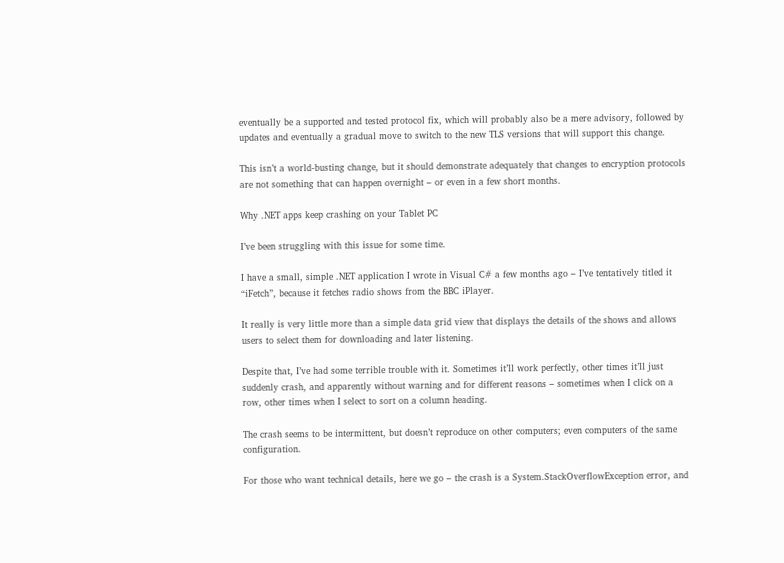eventually be a supported and tested protocol fix, which will probably also be a mere advisory, followed by updates and eventually a gradual move to switch to the new TLS versions that will support this change.

This isn’t a world-busting change, but it should demonstrate adequately that changes to encryption protocols are not something that can happen overnight – or even in a few short months.

Why .NET apps keep crashing on your Tablet PC

I’ve been struggling with this issue for some time.

I have a small, simple .NET application I wrote in Visual C# a few months ago – I’ve tentatively titled it “iFetch”, because it fetches radio shows from the BBC iPlayer.

It really is very little more than a simple data grid view that displays the details of the shows and allows users to select them for downloading and later listening.

Despite that, I’ve had some terrible trouble with it. Sometimes it’ll work perfectly, other times it’ll just suddenly crash, and apparently without warning and for different reasons – sometimes when I click on a row, other times when I select to sort on a column heading.

The crash seems to be intermittent, but doesn’t reproduce on other computers; even computers of the same configuration.

For those who want technical details, here we go – the crash is a System.StackOverflowException error, and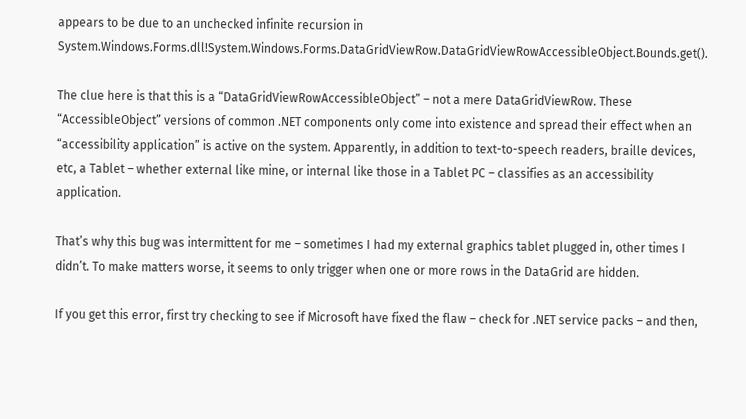appears to be due to an unchecked infinite recursion in System.Windows.Forms.dll!System.Windows.Forms.DataGridViewRow.DataGridViewRowAccessibleObject.Bounds.get().

The clue here is that this is a “DataGridViewRowAccessibleObject” – not a mere DataGridViewRow. These “AccessibleObject” versions of common .NET components only come into existence and spread their effect when an “accessibility application” is active on the system. Apparently, in addition to text-to-speech readers, braille devices, etc, a Tablet – whether external like mine, or internal like those in a Tablet PC – classifies as an accessibility application.

That’s why this bug was intermittent for me – sometimes I had my external graphics tablet plugged in, other times I didn’t. To make matters worse, it seems to only trigger when one or more rows in the DataGrid are hidden.

If you get this error, first try checking to see if Microsoft have fixed the flaw – check for .NET service packs – and then,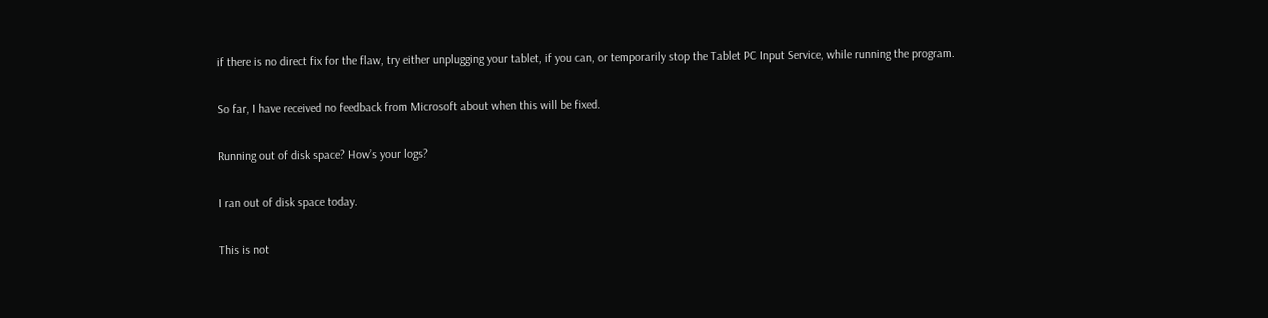if there is no direct fix for the flaw, try either unplugging your tablet, if you can, or temporarily stop the Tablet PC Input Service, while running the program.

So far, I have received no feedback from Microsoft about when this will be fixed.

Running out of disk space? How’s your logs?

I ran out of disk space today.

This is not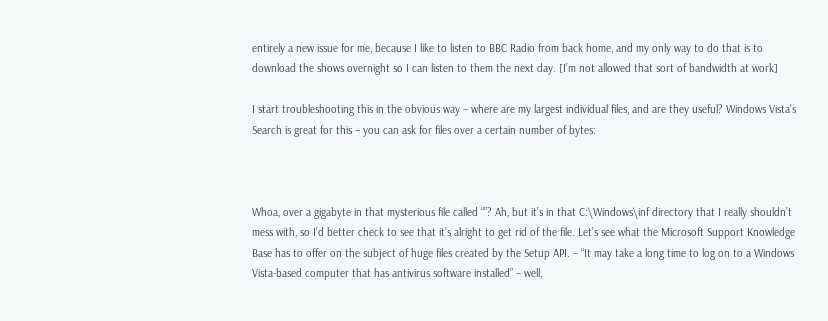entirely a new issue for me, because I like to listen to BBC Radio from back home, and my only way to do that is to download the shows overnight so I can listen to them the next day. [I’m not allowed that sort of bandwidth at work]

I start troubleshooting this in the obvious way – where are my largest individual files, and are they useful? Windows Vista’s Search is great for this – you can ask for files over a certain number of bytes:



Whoa, over a gigabyte in that mysterious file called “”? Ah, but it’s in that C:\Windows\inf directory that I really shouldn’t mess with, so I’d better check to see that it’s alright to get rid of the file. Let’s see what the Microsoft Support Knowledge Base has to offer on the subject of huge files created by the Setup API. – “It may take a long time to log on to a Windows Vista-based computer that has antivirus software installed” – well,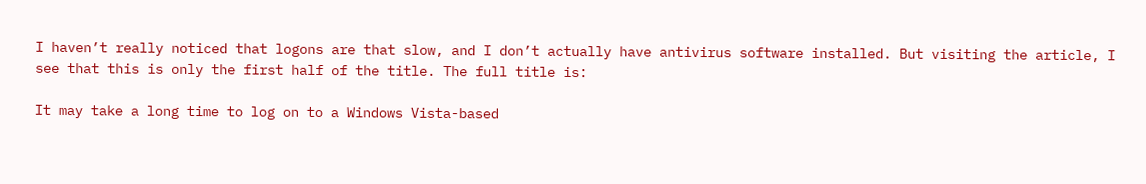I haven’t really noticed that logons are that slow, and I don’t actually have antivirus software installed. But visiting the article, I see that this is only the first half of the title. The full title is:

It may take a long time to log on to a Windows Vista-based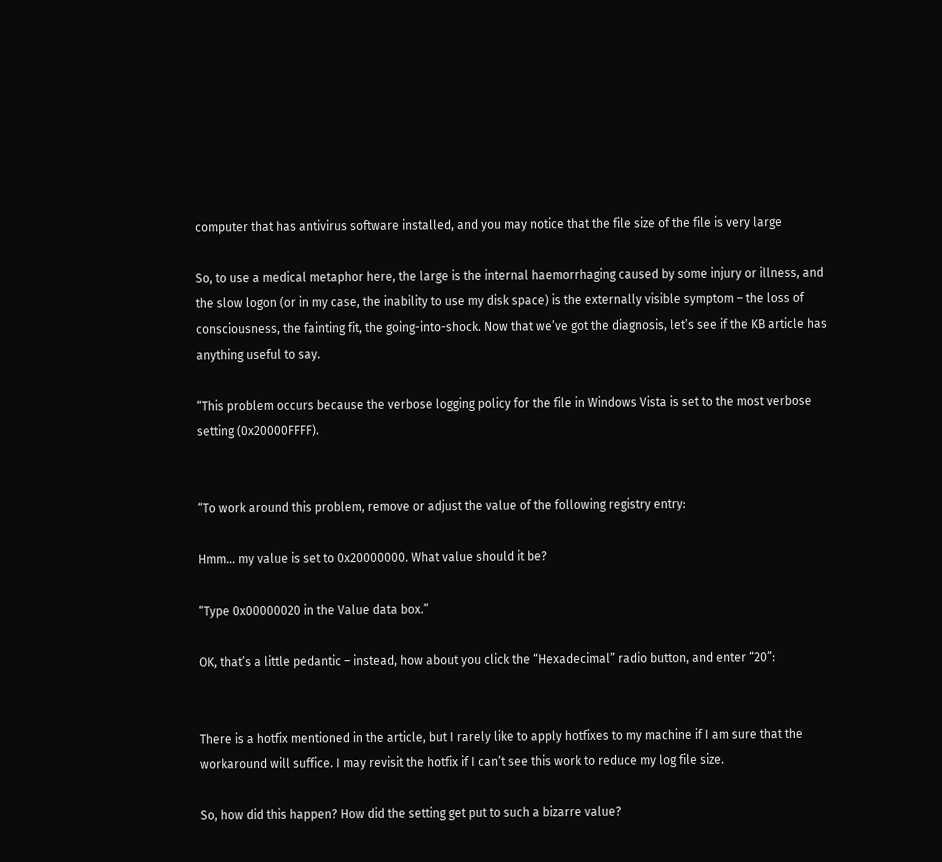computer that has antivirus software installed, and you may notice that the file size of the file is very large

So, to use a medical metaphor here, the large is the internal haemorrhaging caused by some injury or illness, and the slow logon (or in my case, the inability to use my disk space) is the externally visible symptom – the loss of consciousness, the fainting fit, the going-into-shock. Now that we’ve got the diagnosis, let’s see if the KB article has anything useful to say.

“This problem occurs because the verbose logging policy for the file in Windows Vista is set to the most verbose setting (0x20000FFFF).


“To work around this problem, remove or adjust the value of the following registry entry:

Hmm… my value is set to 0x20000000. What value should it be?

“Type 0x00000020 in the Value data box.”

OK, that’s a little pedantic – instead, how about you click the “Hexadecimal” radio button, and enter “20”:


There is a hotfix mentioned in the article, but I rarely like to apply hotfixes to my machine if I am sure that the workaround will suffice. I may revisit the hotfix if I can’t see this work to reduce my log file size.

So, how did this happen? How did the setting get put to such a bizarre value?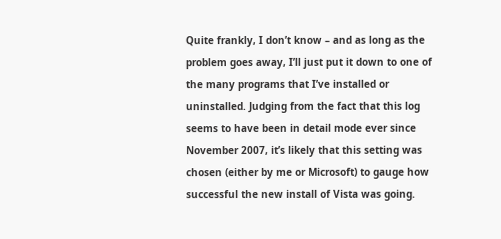Quite frankly, I don’t know – and as long as the problem goes away, I’ll just put it down to one of the many programs that I’ve installed or uninstalled. Judging from the fact that this log seems to have been in detail mode ever since November 2007, it’s likely that this setting was chosen (either by me or Microsoft) to gauge how successful the new install of Vista was going.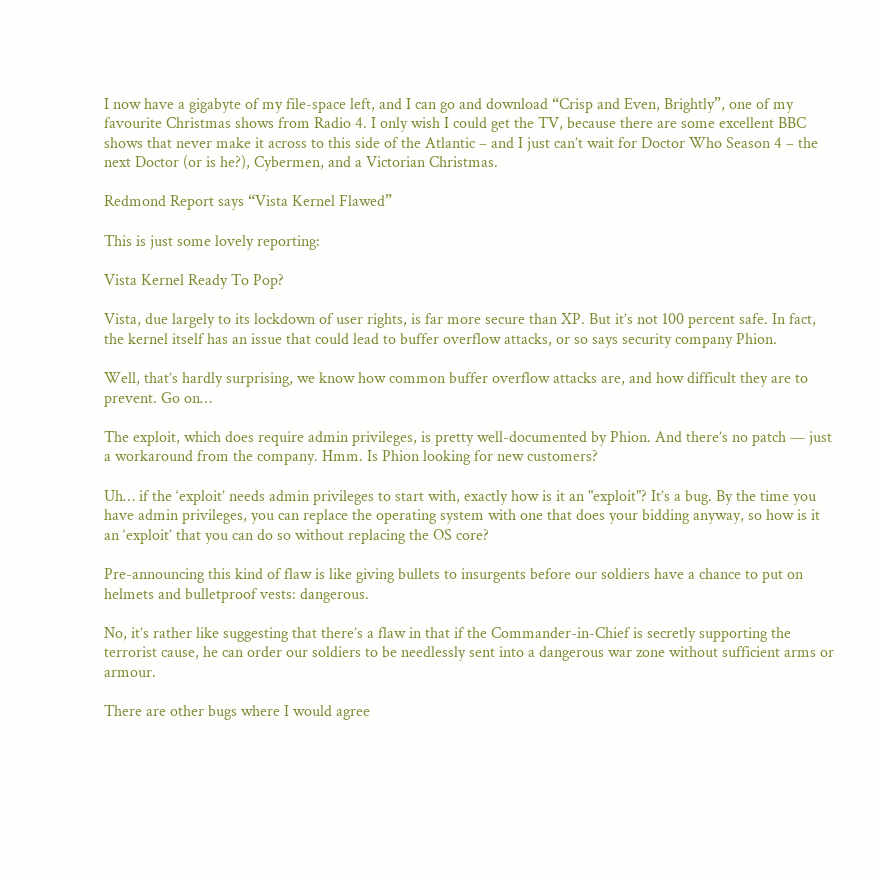I now have a gigabyte of my file-space left, and I can go and download “Crisp and Even, Brightly”, one of my favourite Christmas shows from Radio 4. I only wish I could get the TV, because there are some excellent BBC shows that never make it across to this side of the Atlantic – and I just can’t wait for Doctor Who Season 4 – the next Doctor (or is he?), Cybermen, and a Victorian Christmas.

Redmond Report says “Vista Kernel Flawed”

This is just some lovely reporting:

Vista Kernel Ready To Pop?

Vista, due largely to its lockdown of user rights, is far more secure than XP. But it’s not 100 percent safe. In fact, the kernel itself has an issue that could lead to buffer overflow attacks, or so says security company Phion.

Well, that’s hardly surprising, we know how common buffer overflow attacks are, and how difficult they are to prevent. Go on…

The exploit, which does require admin privileges, is pretty well-documented by Phion. And there’s no patch — just a workaround from the company. Hmm. Is Phion looking for new customers?

Uh… if the ‘exploit’ needs admin privileges to start with, exactly how is it an "exploit"? It’s a bug. By the time you have admin privileges, you can replace the operating system with one that does your bidding anyway, so how is it an ‘exploit’ that you can do so without replacing the OS core?

Pre-announcing this kind of flaw is like giving bullets to insurgents before our soldiers have a chance to put on helmets and bulletproof vests: dangerous.

No, it’s rather like suggesting that there’s a flaw in that if the Commander-in-Chief is secretly supporting the terrorist cause, he can order our soldiers to be needlessly sent into a dangerous war zone without sufficient arms or armour.

There are other bugs where I would agree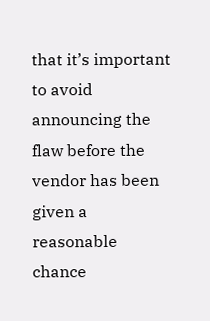that it’s important to avoid announcing the flaw before the vendor has been given a reasonable chance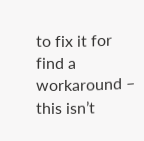to fix it for find a workaround – this isn’t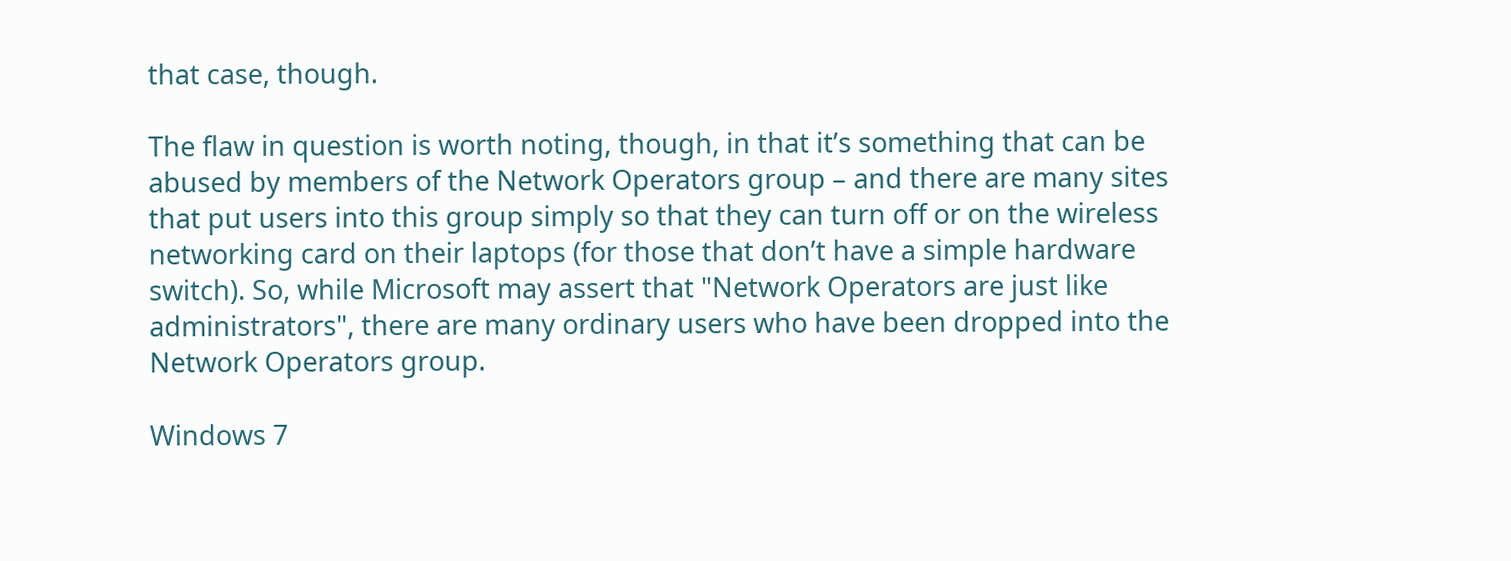that case, though.

The flaw in question is worth noting, though, in that it’s something that can be abused by members of the Network Operators group – and there are many sites that put users into this group simply so that they can turn off or on the wireless networking card on their laptops (for those that don’t have a simple hardware switch). So, while Microsoft may assert that "Network Operators are just like administrators", there are many ordinary users who have been dropped into the Network Operators group.

Windows 7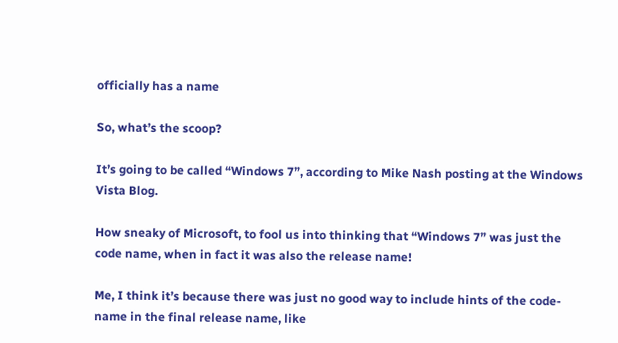officially has a name

So, what’s the scoop?

It’s going to be called “Windows 7”, according to Mike Nash posting at the Windows Vista Blog.

How sneaky of Microsoft, to fool us into thinking that “Windows 7” was just the code name, when in fact it was also the release name!

Me, I think it’s because there was just no good way to include hints of the code-name in the final release name, like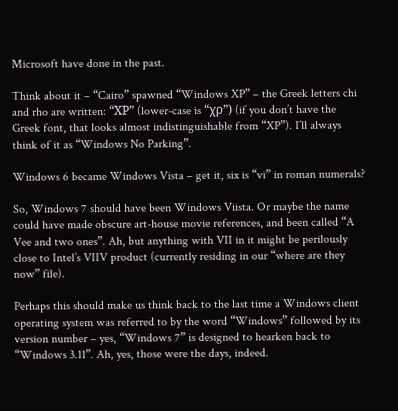Microsoft have done in the past.

Think about it – “Cairo” spawned “Windows XP” – the Greek letters chi and rho are written: “ΧΡ” (lower-case is “χρ”) (if you don’t have the Greek font, that looks almost indistinguishable from “XP”). I’ll always think of it as “Windows No Parking”.

Windows 6 became Windows Vista – get it, six is “vi” in roman numerals?

So, Windows 7 should have been Windows Viista. Or maybe the name could have made obscure art-house movie references, and been called “A Vee and two ones”. Ah, but anything with VII in it might be perilously close to Intel’s VIIV product (currently residing in our “where are they now” file).

Perhaps this should make us think back to the last time a Windows client operating system was referred to by the word “Windows” followed by its version number – yes, “Windows 7” is designed to hearken back to “Windows 3.11”. Ah, yes, those were the days, indeed.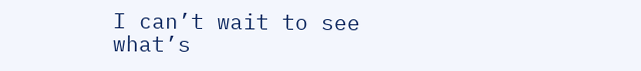I can’t wait to see what’s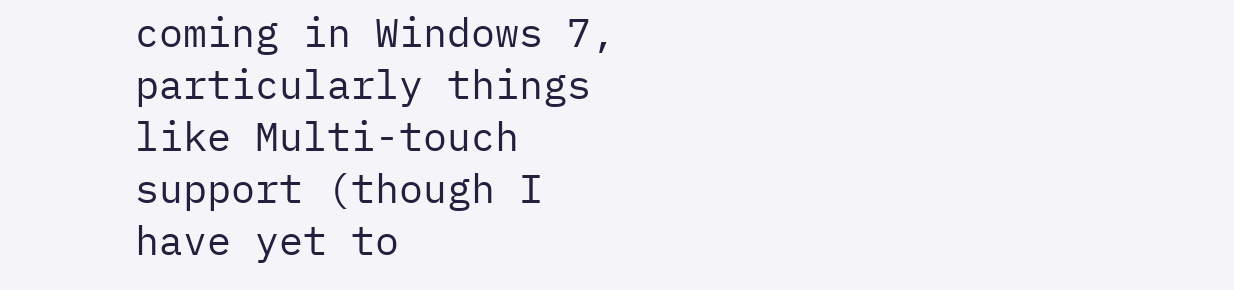coming in Windows 7, particularly things like Multi-touch support (though I have yet to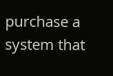purchase a system that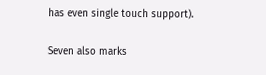has even single touch support).

Seven also marks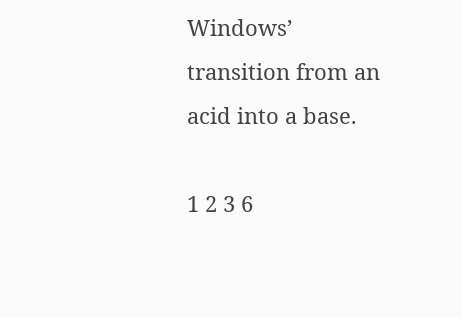Windows’ transition from an acid into a base.

1 2 3 6